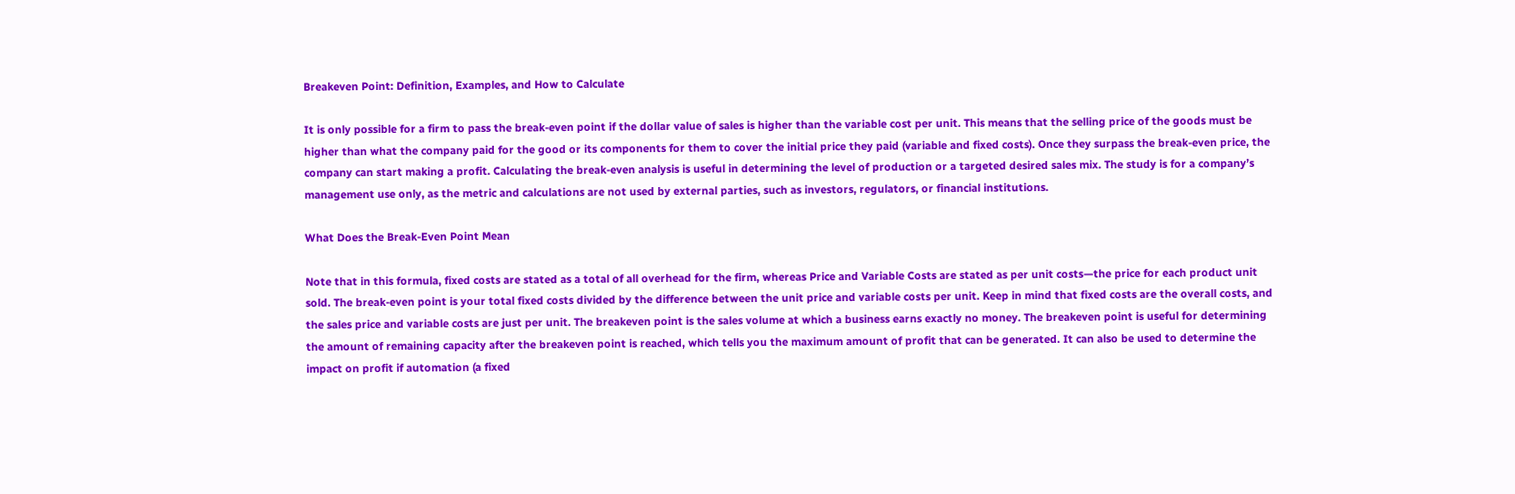Breakeven Point: Definition, Examples, and How to Calculate

It is only possible for a firm to pass the break-even point if the dollar value of sales is higher than the variable cost per unit. This means that the selling price of the goods must be higher than what the company paid for the good or its components for them to cover the initial price they paid (variable and fixed costs). Once they surpass the break-even price, the company can start making a profit. Calculating the break-even analysis is useful in determining the level of production or a targeted desired sales mix. The study is for a company’s management use only, as the metric and calculations are not used by external parties, such as investors, regulators, or financial institutions.

What Does the Break-Even Point Mean

Note that in this formula, fixed costs are stated as a total of all overhead for the firm, whereas Price and Variable Costs are stated as per unit costs—the price for each product unit sold. The break-even point is your total fixed costs divided by the difference between the unit price and variable costs per unit. Keep in mind that fixed costs are the overall costs, and the sales price and variable costs are just per unit. The breakeven point is the sales volume at which a business earns exactly no money. The breakeven point is useful for determining the amount of remaining capacity after the breakeven point is reached, which tells you the maximum amount of profit that can be generated. It can also be used to determine the impact on profit if automation (a fixed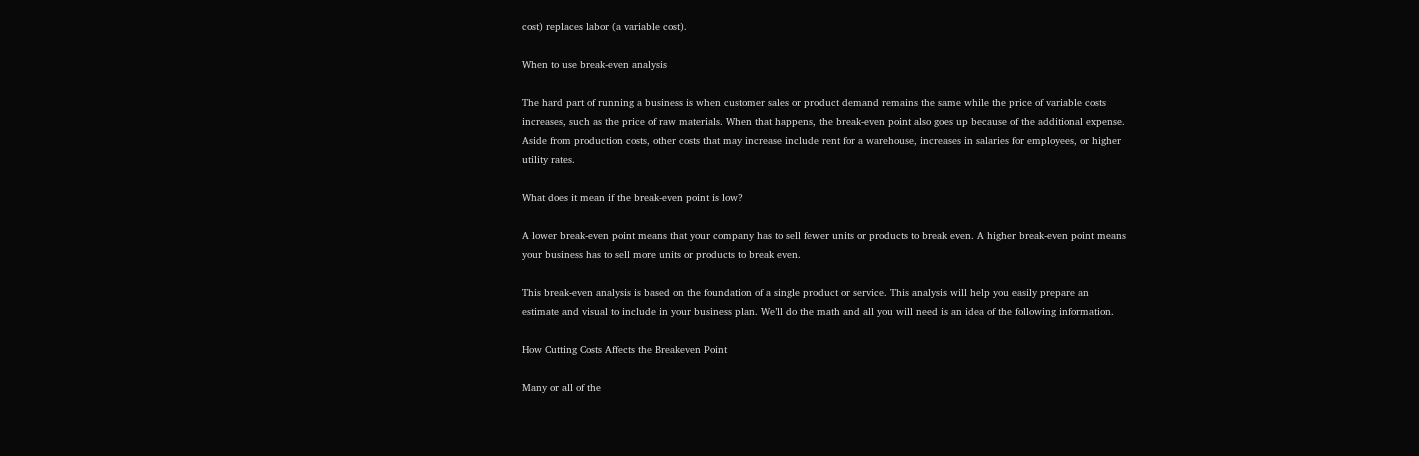cost) replaces labor (a variable cost).

When to use break-even analysis

The hard part of running a business is when customer sales or product demand remains the same while the price of variable costs increases, such as the price of raw materials. When that happens, the break-even point also goes up because of the additional expense. Aside from production costs, other costs that may increase include rent for a warehouse, increases in salaries for employees, or higher utility rates.

What does it mean if the break-even point is low?

A lower break-even point means that your company has to sell fewer units or products to break even. A higher break-even point means your business has to sell more units or products to break even.

This break-even analysis is based on the foundation of a single product or service. This analysis will help you easily prepare an estimate and visual to include in your business plan. We’ll do the math and all you will need is an idea of the following information.

How Cutting Costs Affects the Breakeven Point

Many or all of the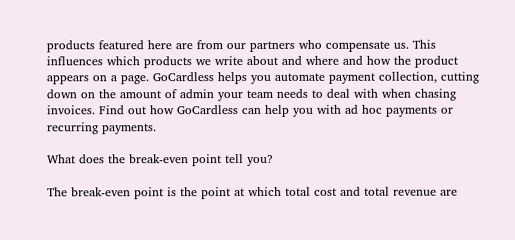products featured here are from our partners who compensate us. This influences which products we write about and where and how the product appears on a page. GoCardless helps you automate payment collection, cutting down on the amount of admin your team needs to deal with when chasing invoices. Find out how GoCardless can help you with ad hoc payments or recurring payments.

What does the break-even point tell you?

The break-even point is the point at which total cost and total revenue are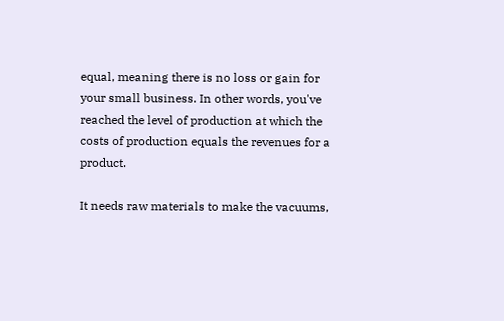equal, meaning there is no loss or gain for your small business. In other words, you've reached the level of production at which the costs of production equals the revenues for a product.

It needs raw materials to make the vacuums,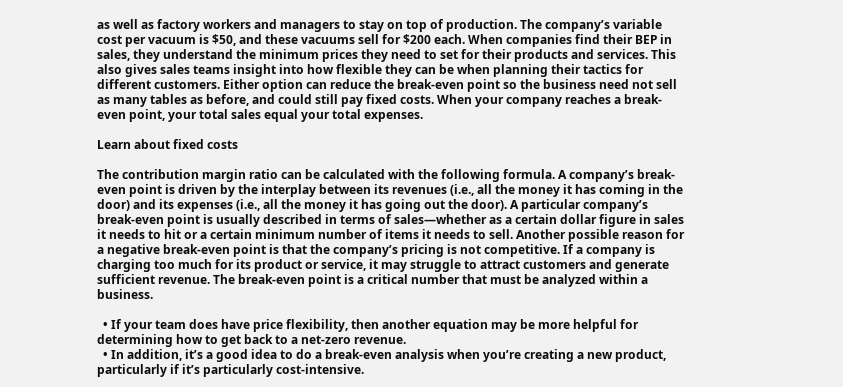as well as factory workers and managers to stay on top of production. The company’s variable cost per vacuum is $50, and these vacuums sell for $200 each. When companies find their BEP in sales, they understand the minimum prices they need to set for their products and services. This also gives sales teams insight into how flexible they can be when planning their tactics for different customers. Either option can reduce the break-even point so the business need not sell as many tables as before, and could still pay fixed costs. When your company reaches a break-even point, your total sales equal your total expenses.

Learn about fixed costs

The contribution margin ratio can be calculated with the following formula. A company’s break-even point is driven by the interplay between its revenues (i.e., all the money it has coming in the door) and its expenses (i.e., all the money it has going out the door). A particular company’s break-even point is usually described in terms of sales—whether as a certain dollar figure in sales it needs to hit or a certain minimum number of items it needs to sell. Another possible reason for a negative break-even point is that the company’s pricing is not competitive. If a company is charging too much for its product or service, it may struggle to attract customers and generate sufficient revenue. The break-even point is a critical number that must be analyzed within a business.

  • If your team does have price flexibility, then another equation may be more helpful for determining how to get back to a net-zero revenue.
  • In addition, it’s a good idea to do a break-even analysis when you’re creating a new product, particularly if it’s particularly cost-intensive.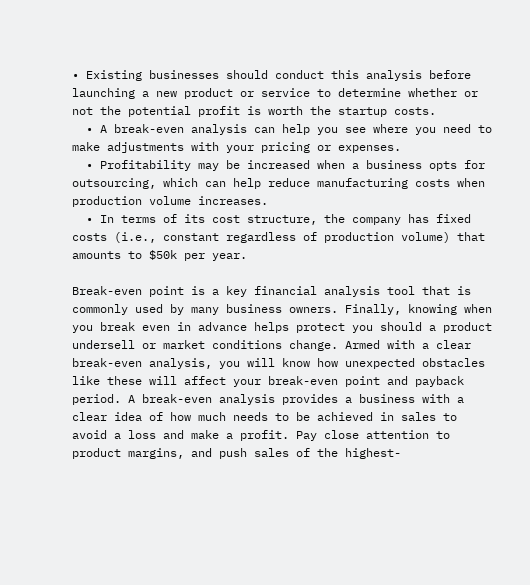• Existing businesses should conduct this analysis before launching a new product or service to determine whether or not the potential profit is worth the startup costs.
  • A break-even analysis can help you see where you need to make adjustments with your pricing or expenses.
  • Profitability may be increased when a business opts for outsourcing, which can help reduce manufacturing costs when production volume increases.
  • In terms of its cost structure, the company has fixed costs (i.e., constant regardless of production volume) that amounts to $50k per year.

Break-even point is a key financial analysis tool that is commonly used by many business owners. Finally, knowing when you break even in advance helps protect you should a product undersell or market conditions change. Armed with a clear break-even analysis, you will know how unexpected obstacles like these will affect your break-even point and payback period. A break-even analysis provides a business with a clear idea of how much needs to be achieved in sales to avoid a loss and make a profit. Pay close attention to product margins, and push sales of the highest-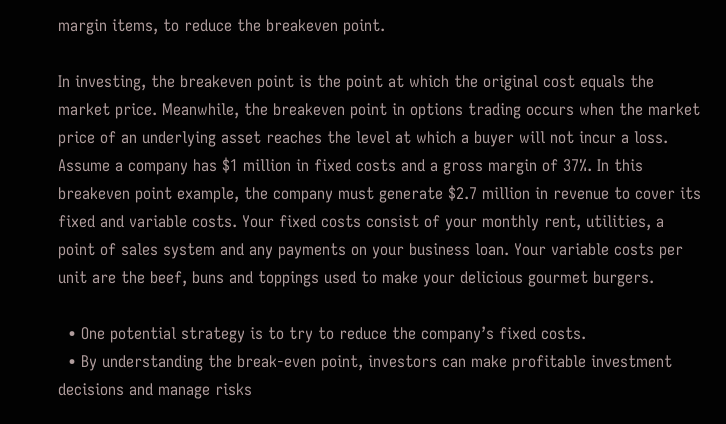margin items, to reduce the breakeven point.

In investing, the breakeven point is the point at which the original cost equals the market price. Meanwhile, the breakeven point in options trading occurs when the market price of an underlying asset reaches the level at which a buyer will not incur a loss. Assume a company has $1 million in fixed costs and a gross margin of 37%. In this breakeven point example, the company must generate $2.7 million in revenue to cover its fixed and variable costs. Your fixed costs consist of your monthly rent, utilities, a point of sales system and any payments on your business loan. Your variable costs per unit are the beef, buns and toppings used to make your delicious gourmet burgers.

  • One potential strategy is to try to reduce the company’s fixed costs.
  • By understanding the break-even point, investors can make profitable investment decisions and manage risks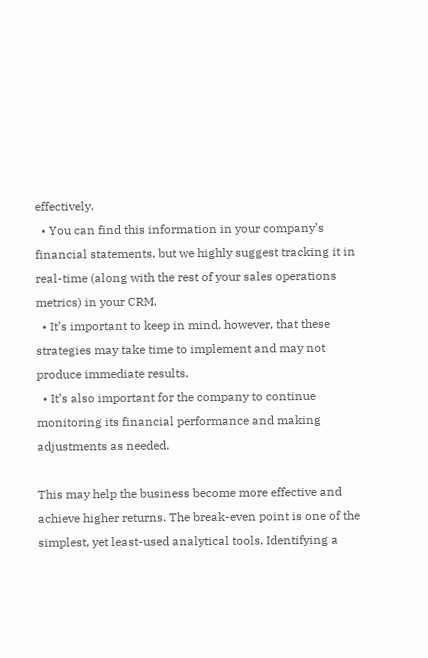effectively.
  • You can find this information in your company’s financial statements, but we highly suggest tracking it in real-time (along with the rest of your sales operations metrics) in your CRM.
  • It’s important to keep in mind, however, that these strategies may take time to implement and may not produce immediate results.
  • It’s also important for the company to continue monitoring its financial performance and making adjustments as needed.

This may help the business become more effective and achieve higher returns. The break-even point is one of the simplest, yet least-used analytical tools. Identifying a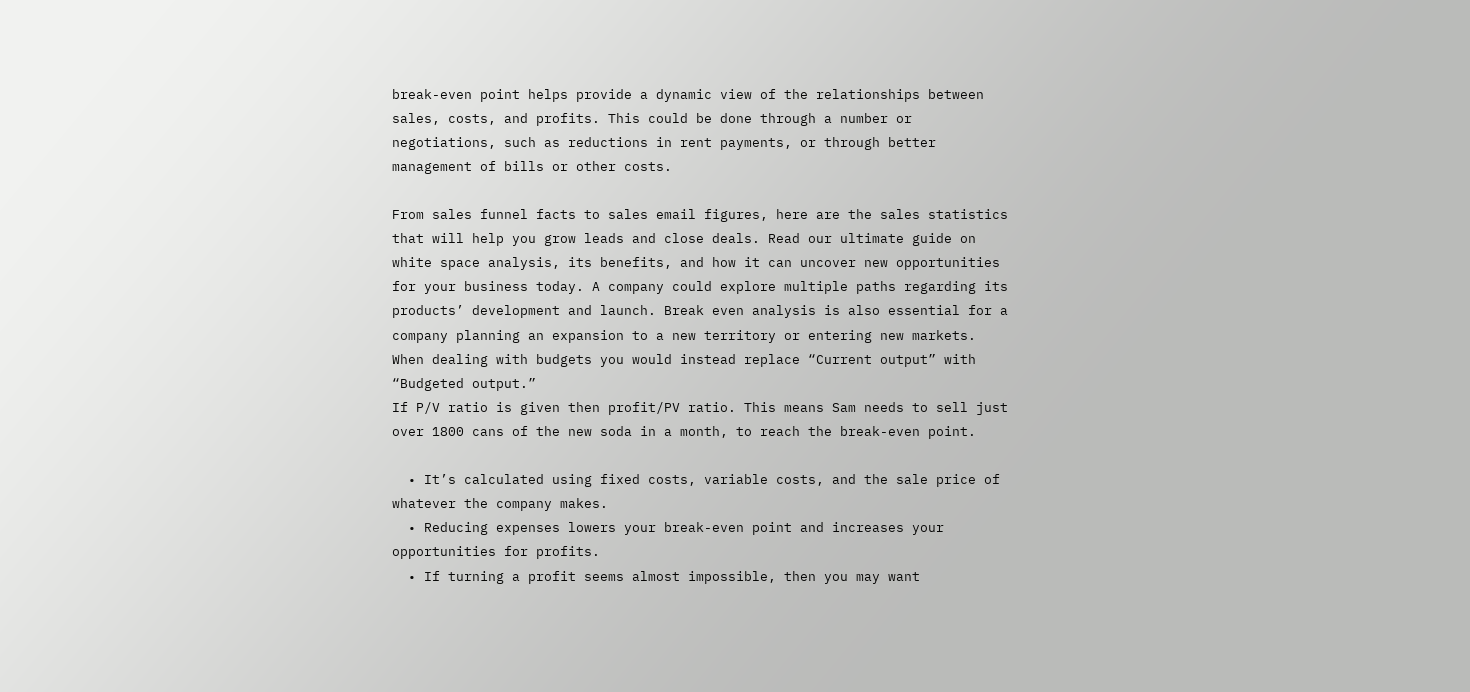break-even point helps provide a dynamic view of the relationships between sales, costs, and profits. This could be done through a number or negotiations, such as reductions in rent payments, or through better management of bills or other costs.

From sales funnel facts to sales email figures, here are the sales statistics that will help you grow leads and close deals. Read our ultimate guide on white space analysis, its benefits, and how it can uncover new opportunities for your business today. A company could explore multiple paths regarding its products’ development and launch. Break even analysis is also essential for a company planning an expansion to a new territory or entering new markets. When dealing with budgets you would instead replace “Current output” with “Budgeted output.”
If P/V ratio is given then profit/PV ratio. This means Sam needs to sell just over 1800 cans of the new soda in a month, to reach the break-even point.

  • It’s calculated using fixed costs, variable costs, and the sale price of whatever the company makes.
  • Reducing expenses lowers your break-even point and increases your opportunities for profits.
  • If turning a profit seems almost impossible, then you may want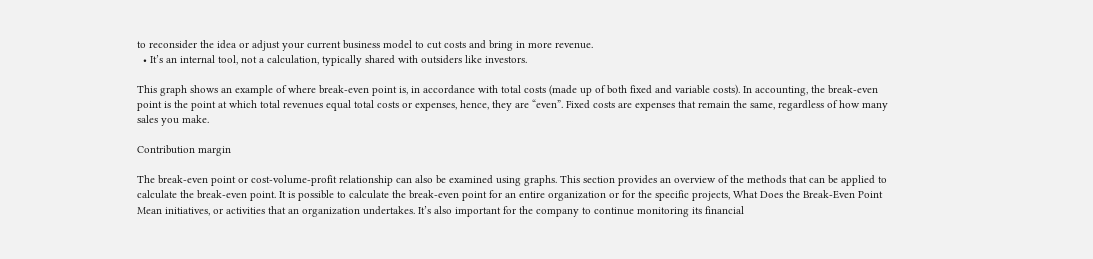to reconsider the idea or adjust your current business model to cut costs and bring in more revenue.
  • It’s an internal tool, not a calculation, typically shared with outsiders like investors.

This graph shows an example of where break-even point is, in accordance with total costs (made up of both fixed and variable costs). In accounting, the break-even point is the point at which total revenues equal total costs or expenses, hence, they are “even”. Fixed costs are expenses that remain the same, regardless of how many sales you make.

Contribution margin

The break-even point or cost-volume-profit relationship can also be examined using graphs. This section provides an overview of the methods that can be applied to calculate the break-even point. It is possible to calculate the break-even point for an entire organization or for the specific projects, What Does the Break-Even Point Mean initiatives, or activities that an organization undertakes. It’s also important for the company to continue monitoring its financial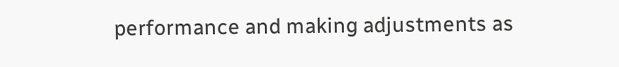performance and making adjustments as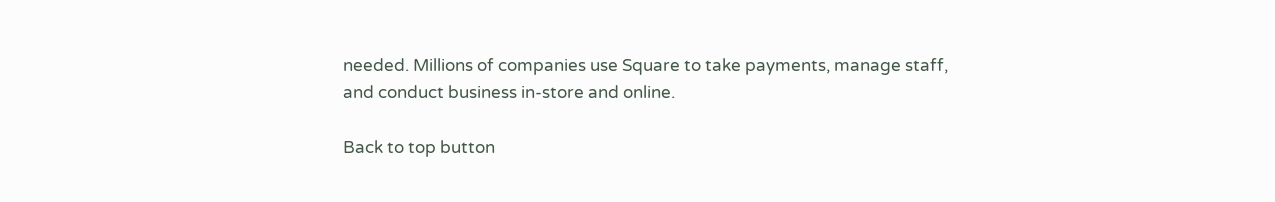needed. Millions of companies use Square to take payments, manage staff, and conduct business in-store and online.

Back to top button